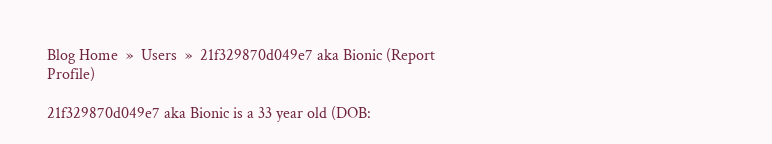Blog Home  »  Users  »  21f329870d049e7 aka Bionic (Report Profile)

21f329870d049e7 aka Bionic is a 33 year old (DOB: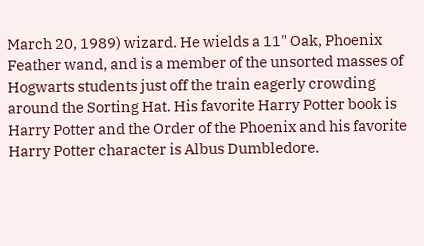March 20, 1989) wizard. He wields a 11" Oak, Phoenix Feather wand, and is a member of the unsorted masses of Hogwarts students just off the train eagerly crowding around the Sorting Hat. His favorite Harry Potter book is Harry Potter and the Order of the Phoenix and his favorite Harry Potter character is Albus Dumbledore.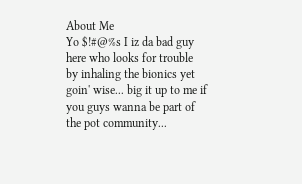About Me
Yo $!#@%s I iz da bad guy here who looks for trouble by inhaling the bionics yet goin' wise... big it up to me if you guys wanna be part of the pot community...